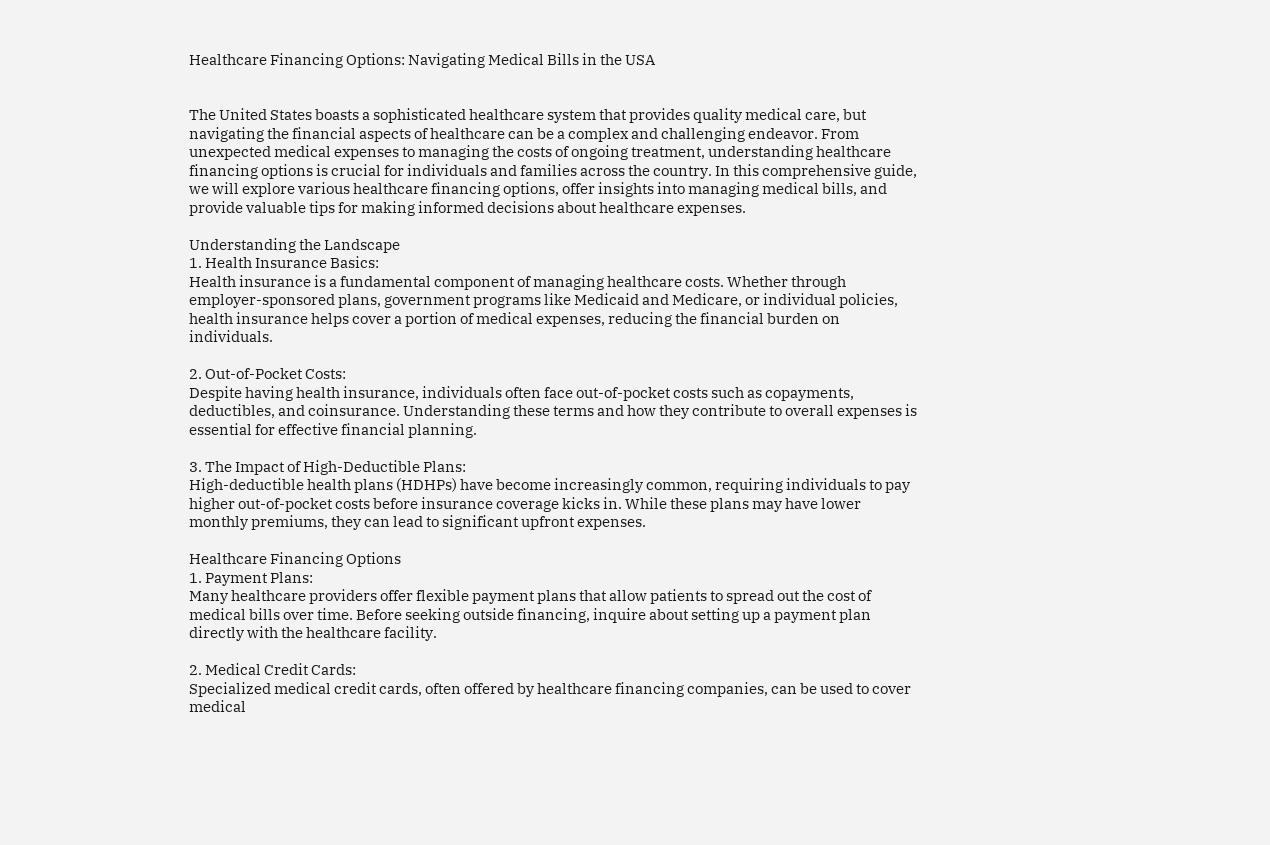Healthcare Financing Options: Navigating Medical Bills in the USA


The United States boasts a sophisticated healthcare system that provides quality medical care, but navigating the financial aspects of healthcare can be a complex and challenging endeavor. From unexpected medical expenses to managing the costs of ongoing treatment, understanding healthcare financing options is crucial for individuals and families across the country. In this comprehensive guide, we will explore various healthcare financing options, offer insights into managing medical bills, and provide valuable tips for making informed decisions about healthcare expenses.

Understanding the Landscape
1. Health Insurance Basics:
Health insurance is a fundamental component of managing healthcare costs. Whether through employer-sponsored plans, government programs like Medicaid and Medicare, or individual policies, health insurance helps cover a portion of medical expenses, reducing the financial burden on individuals.

2. Out-of-Pocket Costs:
Despite having health insurance, individuals often face out-of-pocket costs such as copayments, deductibles, and coinsurance. Understanding these terms and how they contribute to overall expenses is essential for effective financial planning.

3. The Impact of High-Deductible Plans:
High-deductible health plans (HDHPs) have become increasingly common, requiring individuals to pay higher out-of-pocket costs before insurance coverage kicks in. While these plans may have lower monthly premiums, they can lead to significant upfront expenses.

Healthcare Financing Options
1. Payment Plans:
Many healthcare providers offer flexible payment plans that allow patients to spread out the cost of medical bills over time. Before seeking outside financing, inquire about setting up a payment plan directly with the healthcare facility.

2. Medical Credit Cards:
Specialized medical credit cards, often offered by healthcare financing companies, can be used to cover medical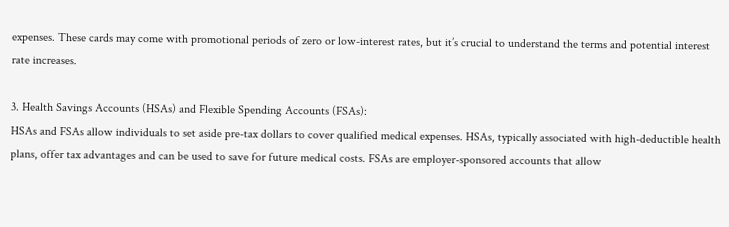expenses. These cards may come with promotional periods of zero or low-interest rates, but it’s crucial to understand the terms and potential interest rate increases.

3. Health Savings Accounts (HSAs) and Flexible Spending Accounts (FSAs):
HSAs and FSAs allow individuals to set aside pre-tax dollars to cover qualified medical expenses. HSAs, typically associated with high-deductible health plans, offer tax advantages and can be used to save for future medical costs. FSAs are employer-sponsored accounts that allow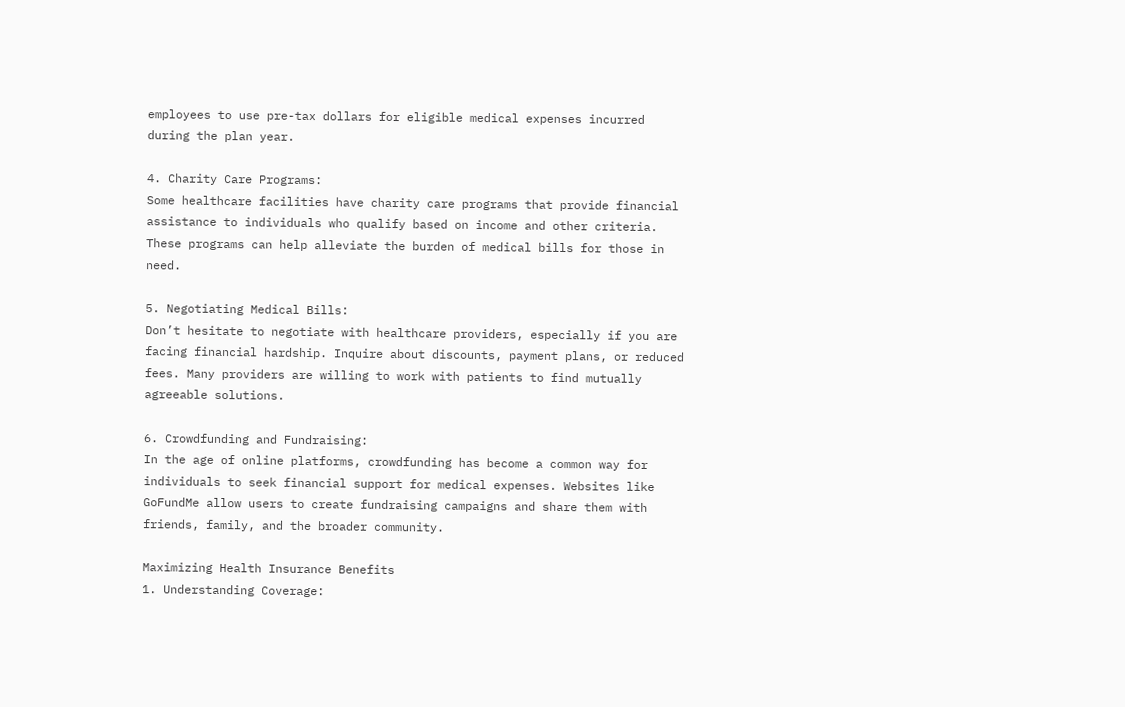employees to use pre-tax dollars for eligible medical expenses incurred during the plan year.

4. Charity Care Programs:
Some healthcare facilities have charity care programs that provide financial assistance to individuals who qualify based on income and other criteria. These programs can help alleviate the burden of medical bills for those in need.

5. Negotiating Medical Bills:
Don’t hesitate to negotiate with healthcare providers, especially if you are facing financial hardship. Inquire about discounts, payment plans, or reduced fees. Many providers are willing to work with patients to find mutually agreeable solutions.

6. Crowdfunding and Fundraising:
In the age of online platforms, crowdfunding has become a common way for individuals to seek financial support for medical expenses. Websites like GoFundMe allow users to create fundraising campaigns and share them with friends, family, and the broader community.

Maximizing Health Insurance Benefits
1. Understanding Coverage: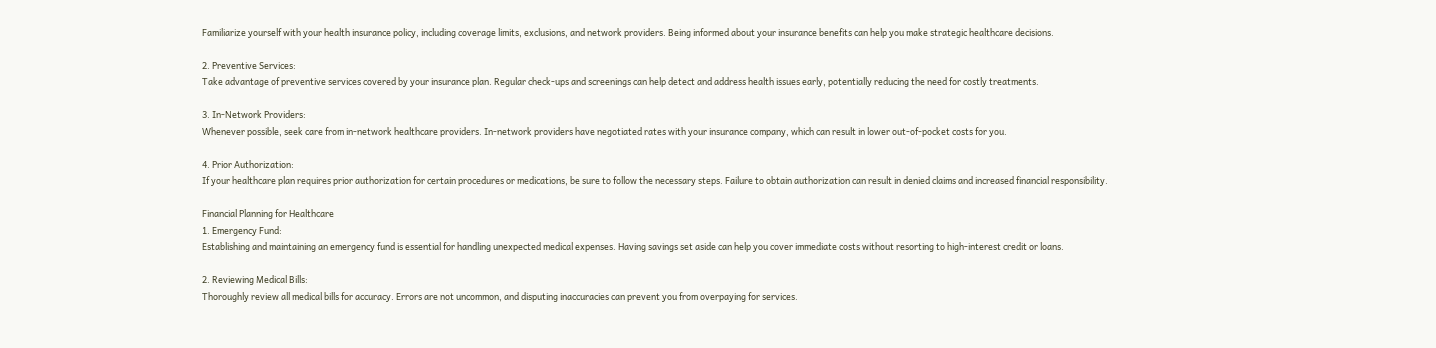Familiarize yourself with your health insurance policy, including coverage limits, exclusions, and network providers. Being informed about your insurance benefits can help you make strategic healthcare decisions.

2. Preventive Services:
Take advantage of preventive services covered by your insurance plan. Regular check-ups and screenings can help detect and address health issues early, potentially reducing the need for costly treatments.

3. In-Network Providers:
Whenever possible, seek care from in-network healthcare providers. In-network providers have negotiated rates with your insurance company, which can result in lower out-of-pocket costs for you.

4. Prior Authorization:
If your healthcare plan requires prior authorization for certain procedures or medications, be sure to follow the necessary steps. Failure to obtain authorization can result in denied claims and increased financial responsibility.

Financial Planning for Healthcare
1. Emergency Fund:
Establishing and maintaining an emergency fund is essential for handling unexpected medical expenses. Having savings set aside can help you cover immediate costs without resorting to high-interest credit or loans.

2. Reviewing Medical Bills:
Thoroughly review all medical bills for accuracy. Errors are not uncommon, and disputing inaccuracies can prevent you from overpaying for services.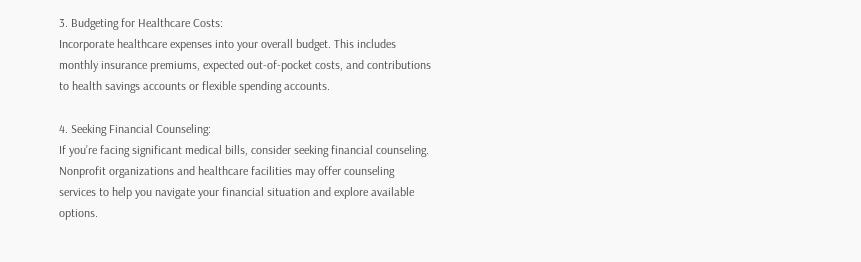3. Budgeting for Healthcare Costs:
Incorporate healthcare expenses into your overall budget. This includes monthly insurance premiums, expected out-of-pocket costs, and contributions to health savings accounts or flexible spending accounts.

4. Seeking Financial Counseling:
If you’re facing significant medical bills, consider seeking financial counseling. Nonprofit organizations and healthcare facilities may offer counseling services to help you navigate your financial situation and explore available options.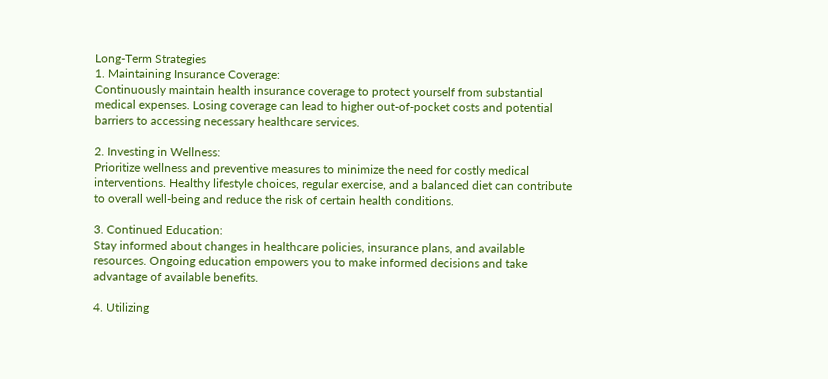Long-Term Strategies
1. Maintaining Insurance Coverage:
Continuously maintain health insurance coverage to protect yourself from substantial medical expenses. Losing coverage can lead to higher out-of-pocket costs and potential barriers to accessing necessary healthcare services.

2. Investing in Wellness:
Prioritize wellness and preventive measures to minimize the need for costly medical interventions. Healthy lifestyle choices, regular exercise, and a balanced diet can contribute to overall well-being and reduce the risk of certain health conditions.

3. Continued Education:
Stay informed about changes in healthcare policies, insurance plans, and available resources. Ongoing education empowers you to make informed decisions and take advantage of available benefits.

4. Utilizing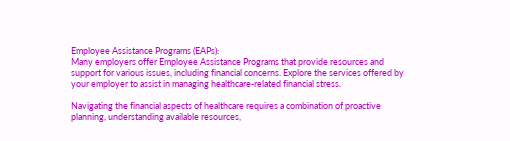Employee Assistance Programs (EAPs):
Many employers offer Employee Assistance Programs that provide resources and support for various issues, including financial concerns. Explore the services offered by your employer to assist in managing healthcare-related financial stress.

Navigating the financial aspects of healthcare requires a combination of proactive planning, understanding available resources,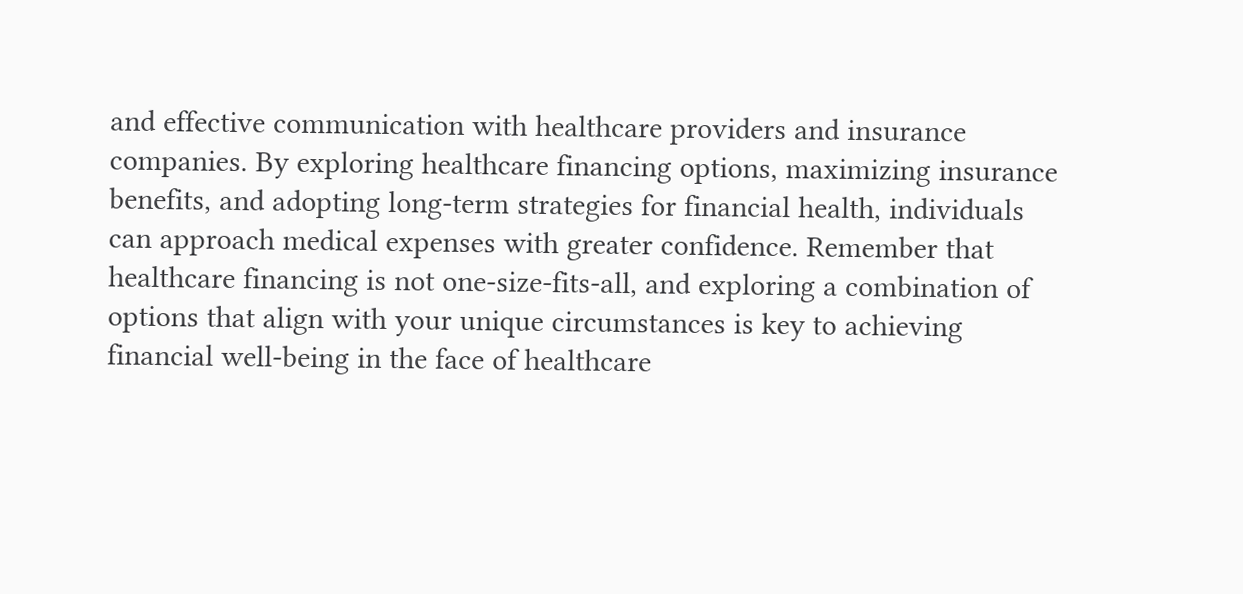and effective communication with healthcare providers and insurance companies. By exploring healthcare financing options, maximizing insurance benefits, and adopting long-term strategies for financial health, individuals can approach medical expenses with greater confidence. Remember that healthcare financing is not one-size-fits-all, and exploring a combination of options that align with your unique circumstances is key to achieving financial well-being in the face of healthcare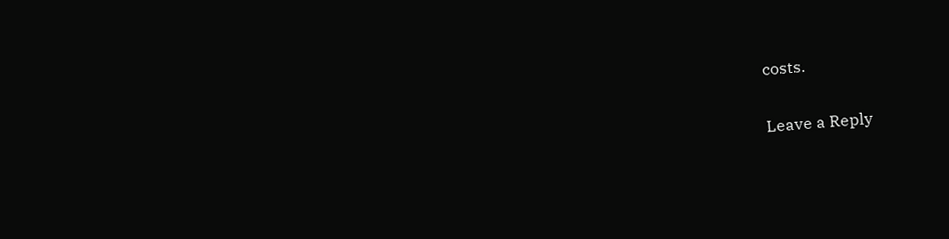costs.

Leave a Reply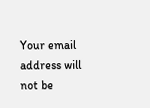Your email address will not be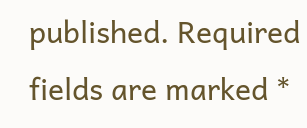published. Required fields are marked *